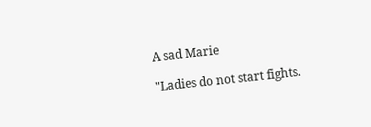A sad Marie

"Ladies do not start fights.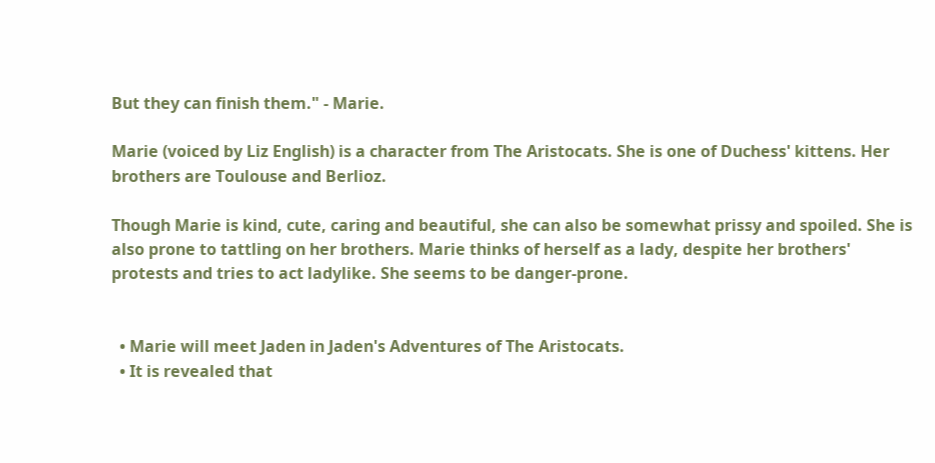But they can finish them." - Marie.

Marie (voiced by Liz English) is a character from The Aristocats. She is one of Duchess' kittens. Her brothers are Toulouse and Berlioz.

Though Marie is kind, cute, caring and beautiful, she can also be somewhat prissy and spoiled. She is also prone to tattling on her brothers. Marie thinks of herself as a lady, despite her brothers' protests and tries to act ladylike. She seems to be danger-prone.


  • Marie will meet Jaden in Jaden's Adventures of The Aristocats.
  • It is revealed that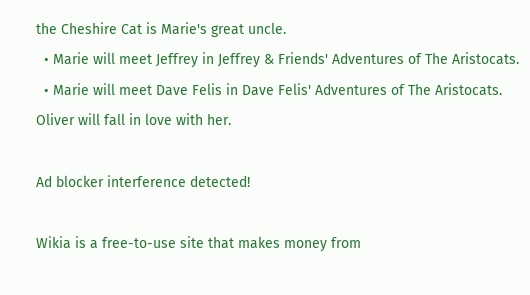the Cheshire Cat is Marie's great uncle.
  • Marie will meet Jeffrey in Jeffrey & Friends' Adventures of The Aristocats.
  • Marie will meet Dave Felis in Dave Felis' Adventures of The Aristocats. Oliver will fall in love with her.

Ad blocker interference detected!

Wikia is a free-to-use site that makes money from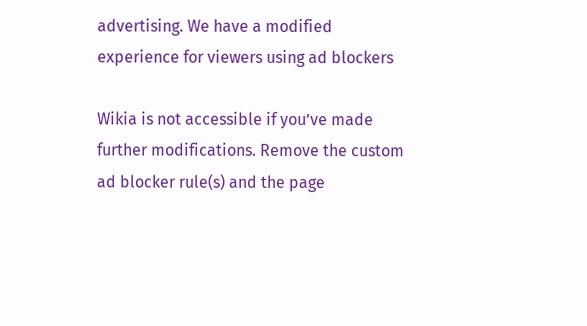advertising. We have a modified experience for viewers using ad blockers

Wikia is not accessible if you’ve made further modifications. Remove the custom ad blocker rule(s) and the page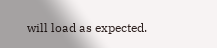will load as expected.